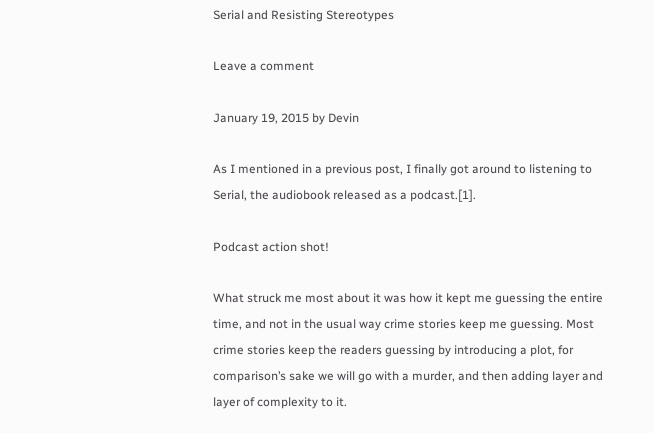Serial and Resisting Stereotypes

Leave a comment

January 19, 2015 by Devin

As I mentioned in a previous post, I finally got around to listening to Serial, the audiobook released as a podcast.[1].

Podcast action shot!

What struck me most about it was how it kept me guessing the entire time, and not in the usual way crime stories keep me guessing. Most crime stories keep the readers guessing by introducing a plot, for comparison’s sake we will go with a murder, and then adding layer and layer of complexity to it.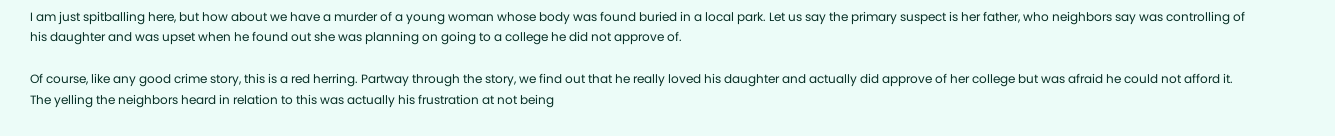I am just spitballing here, but how about we have a murder of a young woman whose body was found buried in a local park. Let us say the primary suspect is her father, who neighbors say was controlling of his daughter and was upset when he found out she was planning on going to a college he did not approve of.

Of course, like any good crime story, this is a red herring. Partway through the story, we find out that he really loved his daughter and actually did approve of her college but was afraid he could not afford it. The yelling the neighbors heard in relation to this was actually his frustration at not being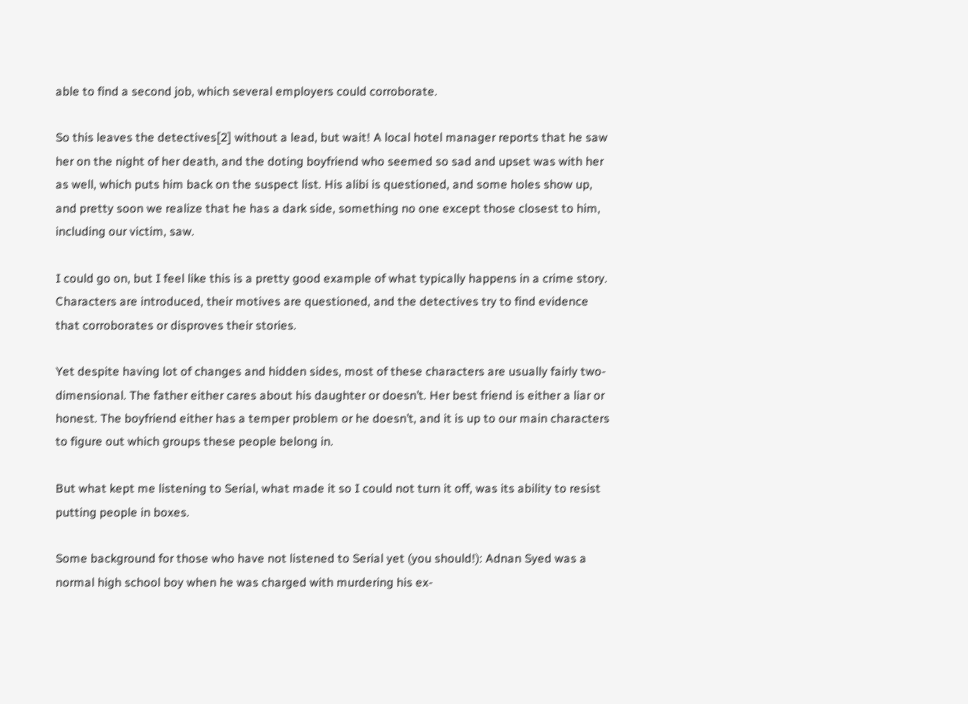able to find a second job, which several employers could corroborate.

So this leaves the detectives[2] without a lead, but wait! A local hotel manager reports that he saw her on the night of her death, and the doting boyfriend who seemed so sad and upset was with her as well, which puts him back on the suspect list. His alibi is questioned, and some holes show up, and pretty soon we realize that he has a dark side, something no one except those closest to him, including our victim, saw.

I could go on, but I feel like this is a pretty good example of what typically happens in a crime story. Characters are introduced, their motives are questioned, and the detectives try to find evidence that corroborates or disproves their stories.

Yet despite having lot of changes and hidden sides, most of these characters are usually fairly two-dimensional. The father either cares about his daughter or doesn’t. Her best friend is either a liar or honest. The boyfriend either has a temper problem or he doesn’t, and it is up to our main characters to figure out which groups these people belong in.

But what kept me listening to Serial, what made it so I could not turn it off, was its ability to resist putting people in boxes.

Some background for those who have not listened to Serial yet (you should!): Adnan Syed was a normal high school boy when he was charged with murdering his ex-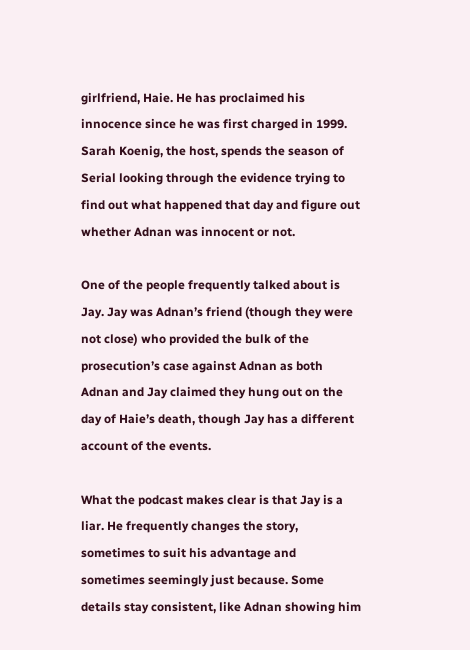girlfriend, Haie. He has proclaimed his innocence since he was first charged in 1999. Sarah Koenig, the host, spends the season of Serial looking through the evidence trying to find out what happened that day and figure out whether Adnan was innocent or not.

One of the people frequently talked about is Jay. Jay was Adnan’s friend (though they were not close) who provided the bulk of the prosecution’s case against Adnan as both Adnan and Jay claimed they hung out on the day of Haie’s death, though Jay has a different account of the events.

What the podcast makes clear is that Jay is a liar. He frequently changes the story, sometimes to suit his advantage and sometimes seemingly just because. Some details stay consistent, like Adnan showing him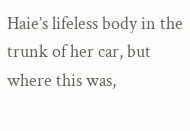Haie’s lifeless body in the trunk of her car, but where this was,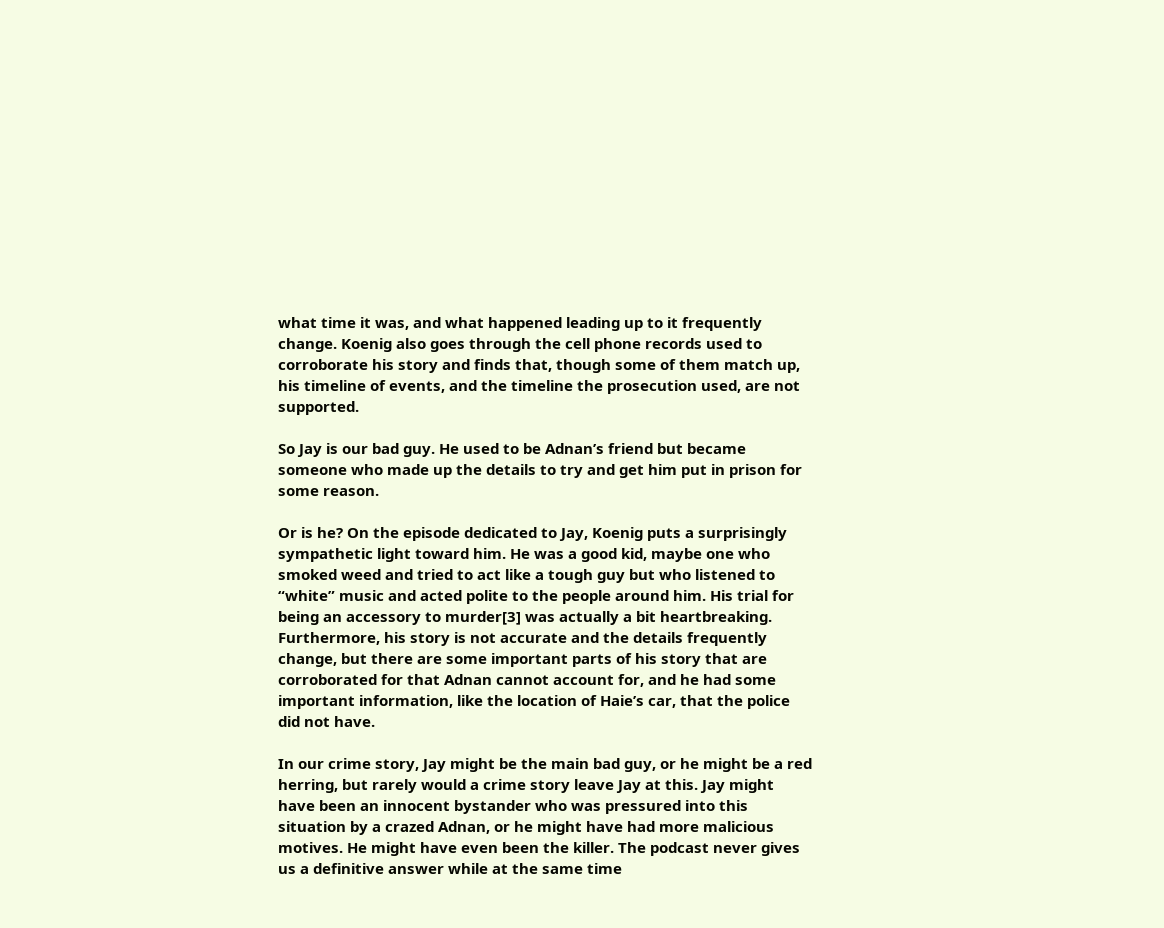what time it was, and what happened leading up to it frequently change. Koenig also goes through the cell phone records used to corroborate his story and finds that, though some of them match up, his timeline of events, and the timeline the prosecution used, are not supported.

So Jay is our bad guy. He used to be Adnan’s friend but became someone who made up the details to try and get him put in prison for some reason.

Or is he? On the episode dedicated to Jay, Koenig puts a surprisingly sympathetic light toward him. He was a good kid, maybe one who smoked weed and tried to act like a tough guy but who listened to “white” music and acted polite to the people around him. His trial for being an accessory to murder[3] was actually a bit heartbreaking. Furthermore, his story is not accurate and the details frequently change, but there are some important parts of his story that are corroborated for that Adnan cannot account for, and he had some important information, like the location of Haie’s car, that the police did not have.

In our crime story, Jay might be the main bad guy, or he might be a red herring, but rarely would a crime story leave Jay at this. Jay might have been an innocent bystander who was pressured into this situation by a crazed Adnan, or he might have had more malicious motives. He might have even been the killer. The podcast never gives us a definitive answer while at the same time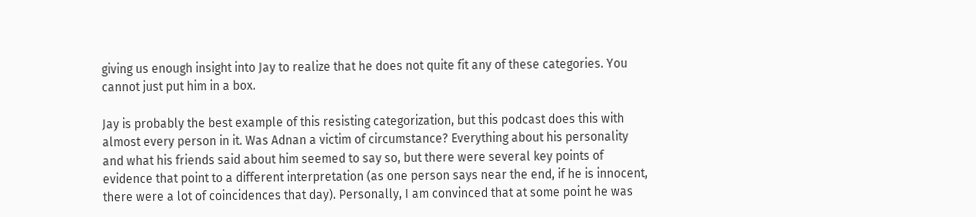giving us enough insight into Jay to realize that he does not quite fit any of these categories. You cannot just put him in a box.

Jay is probably the best example of this resisting categorization, but this podcast does this with almost every person in it. Was Adnan a victim of circumstance? Everything about his personality and what his friends said about him seemed to say so, but there were several key points of evidence that point to a different interpretation (as one person says near the end, if he is innocent, there were a lot of coincidences that day). Personally, I am convinced that at some point he was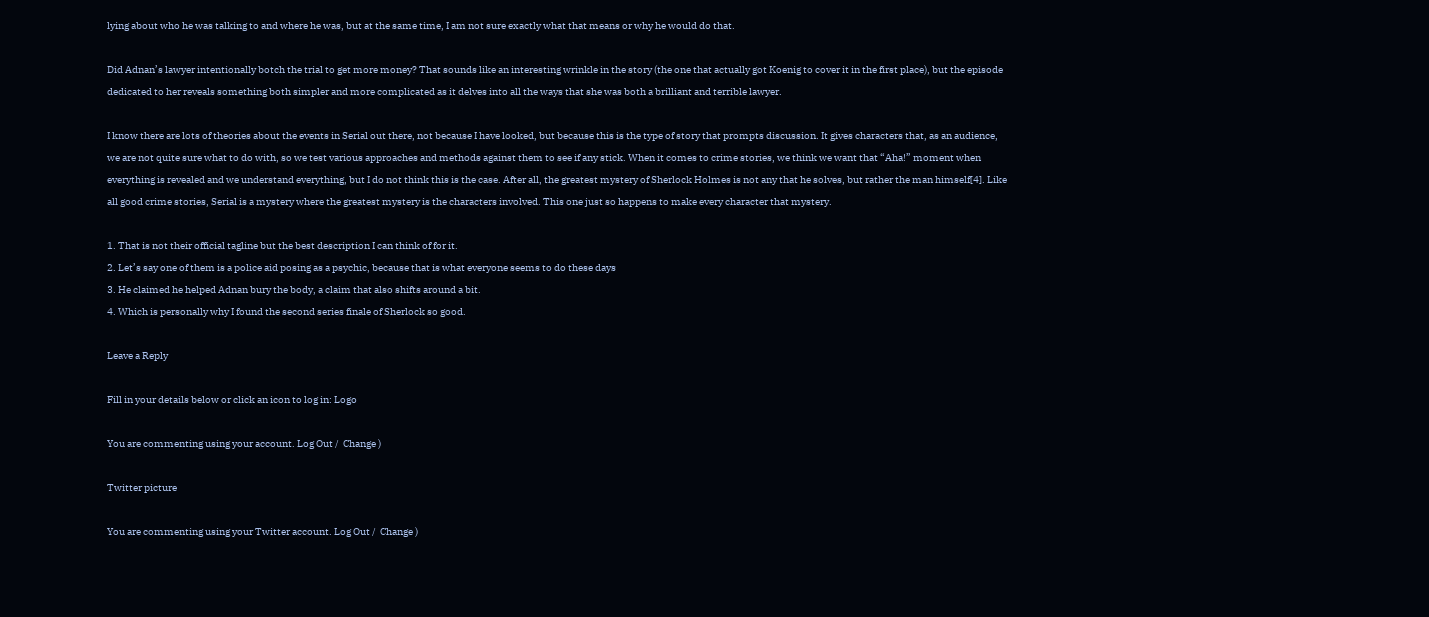lying about who he was talking to and where he was, but at the same time, I am not sure exactly what that means or why he would do that.

Did Adnan’s lawyer intentionally botch the trial to get more money? That sounds like an interesting wrinkle in the story (the one that actually got Koenig to cover it in the first place), but the episode dedicated to her reveals something both simpler and more complicated as it delves into all the ways that she was both a brilliant and terrible lawyer.

I know there are lots of theories about the events in Serial out there, not because I have looked, but because this is the type of story that prompts discussion. It gives characters that, as an audience, we are not quite sure what to do with, so we test various approaches and methods against them to see if any stick. When it comes to crime stories, we think we want that “Aha!” moment when everything is revealed and we understand everything, but I do not think this is the case. After all, the greatest mystery of Sherlock Holmes is not any that he solves, but rather the man himself[4]. Like all good crime stories, Serial is a mystery where the greatest mystery is the characters involved. This one just so happens to make every character that mystery.

1. That is not their official tagline but the best description I can think of for it.
2. Let’s say one of them is a police aid posing as a psychic, because that is what everyone seems to do these days
3. He claimed he helped Adnan bury the body, a claim that also shifts around a bit.
4. Which is personally why I found the second series finale of Sherlock so good.

Leave a Reply

Fill in your details below or click an icon to log in: Logo

You are commenting using your account. Log Out /  Change )

Twitter picture

You are commenting using your Twitter account. Log Out /  Change )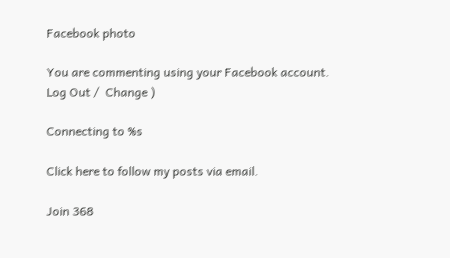Facebook photo

You are commenting using your Facebook account. Log Out /  Change )

Connecting to %s

Click here to follow my posts via email.

Join 368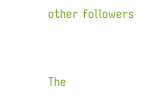other followers


The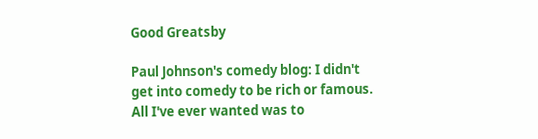Good Greatsby

Paul Johnson's comedy blog: I didn't get into comedy to be rich or famous. All I've ever wanted was to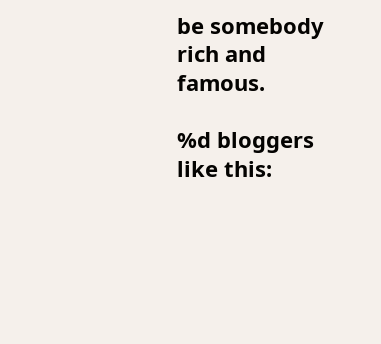be somebody rich and famous.

%d bloggers like this: